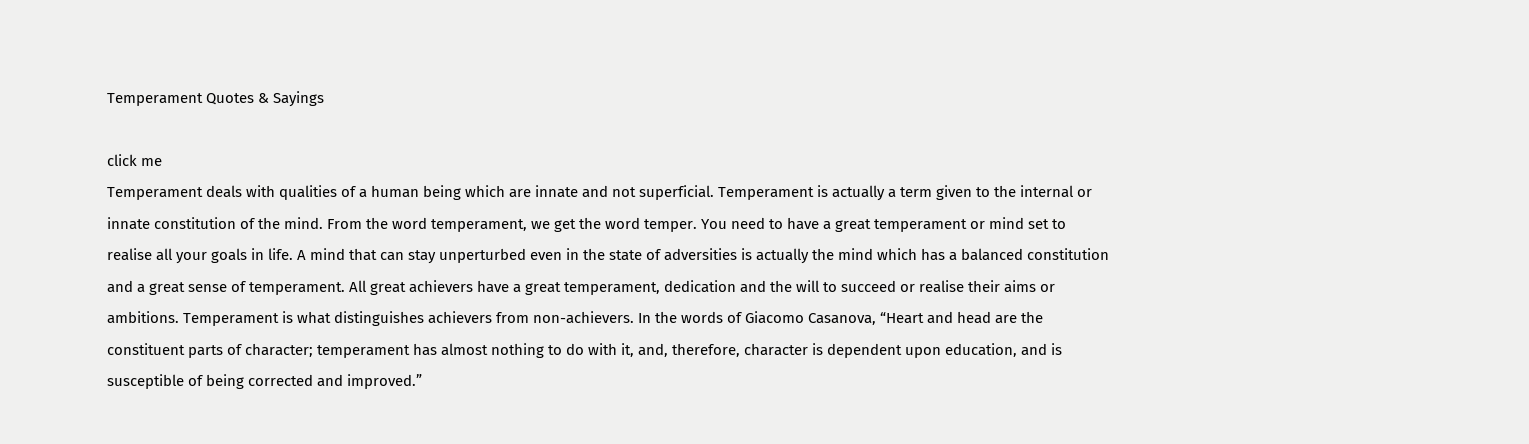Temperament Quotes & Sayings

click me
Temperament deals with qualities of a human being which are innate and not superficial. Temperament is actually a term given to the internal or innate constitution of the mind. From the word temperament, we get the word temper. You need to have a great temperament or mind set to realise all your goals in life. A mind that can stay unperturbed even in the state of adversities is actually the mind which has a balanced constitution and a great sense of temperament. All great achievers have a great temperament, dedication and the will to succeed or realise their aims or ambitions. Temperament is what distinguishes achievers from non-achievers. In the words of Giacomo Casanova, “Heart and head are the constituent parts of character; temperament has almost nothing to do with it, and, therefore, character is dependent upon education, and is susceptible of being corrected and improved.”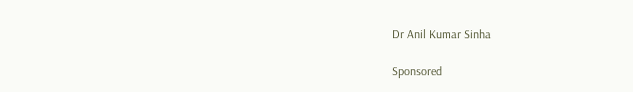Dr Anil Kumar Sinha

Sponsored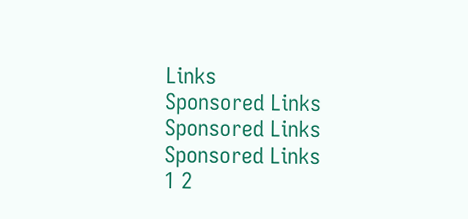Links
Sponsored Links
Sponsored Links
Sponsored Links
1 2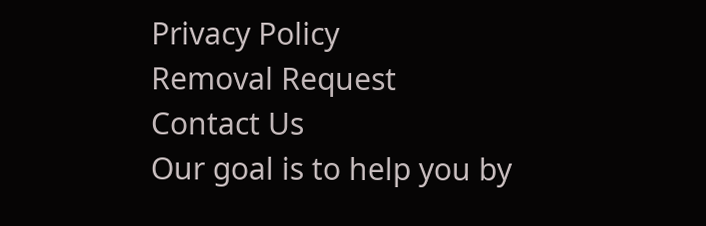Privacy Policy
Removal Request
Contact Us
Our goal is to help you by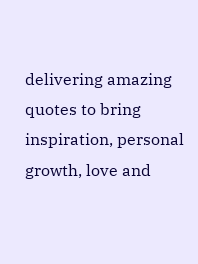delivering amazing quotes to bring inspiration, personal growth, love and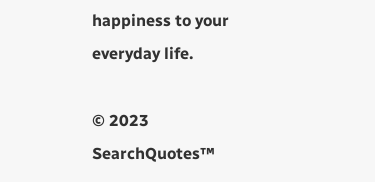happiness to your everyday life.

© 2023 SearchQuotes™